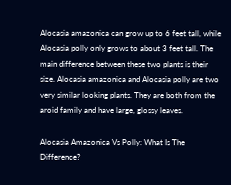Alocasia amazonica can grow up to 6 feet tall, while Alocasia polly only grows to about 3 feet tall. The main difference between these two plants is their size. Alocasia amazonica and Alocasia polly are two very similar looking plants. They are both from the aroid family and have large, glossy leaves.

Alocasia Amazonica Vs Polly: What Is The Difference?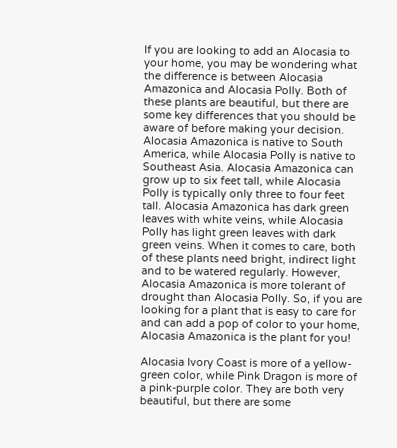If you are looking to add an Alocasia to your home, you may be wondering what the difference is between Alocasia Amazonica and Alocasia Polly. Both of these plants are beautiful, but there are some key differences that you should be aware of before making your decision. Alocasia Amazonica is native to South America, while Alocasia Polly is native to Southeast Asia. Alocasia Amazonica can grow up to six feet tall, while Alocasia Polly is typically only three to four feet tall. Alocasia Amazonica has dark green leaves with white veins, while Alocasia Polly has light green leaves with dark green veins. When it comes to care, both of these plants need bright, indirect light and to be watered regularly. However, Alocasia Amazonica is more tolerant of drought than Alocasia Polly. So, if you are looking for a plant that is easy to care for and can add a pop of color to your home, Alocasia Amazonica is the plant for you!

Alocasia Ivory Coast is more of a yellow-green color, while Pink Dragon is more of a pink-purple color. They are both very beautiful, but there are some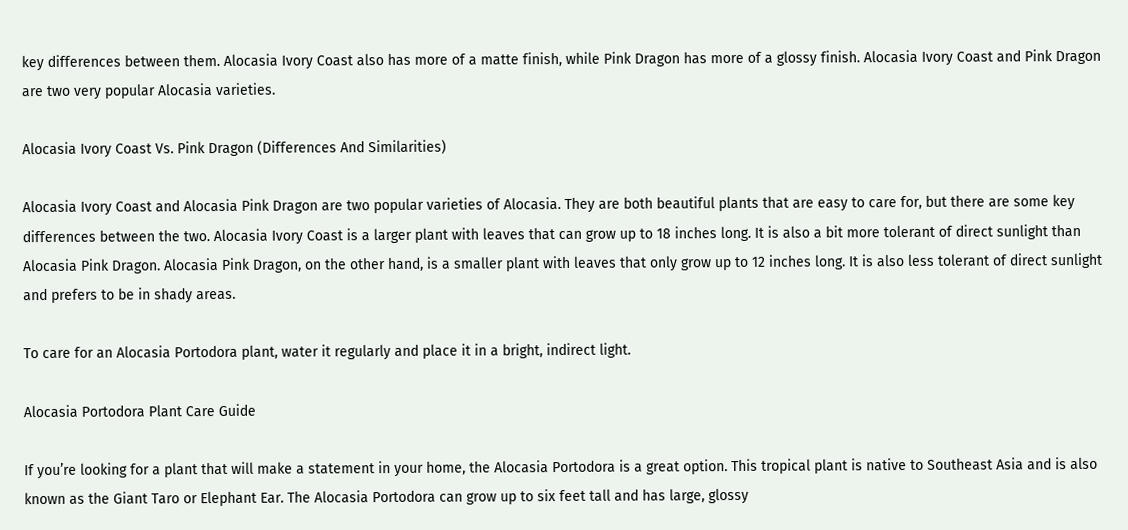key differences between them. Alocasia Ivory Coast also has more of a matte finish, while Pink Dragon has more of a glossy finish. Alocasia Ivory Coast and Pink Dragon are two very popular Alocasia varieties.

Alocasia Ivory Coast Vs. Pink Dragon (Differences And Similarities)

Alocasia Ivory Coast and Alocasia Pink Dragon are two popular varieties of Alocasia. They are both beautiful plants that are easy to care for, but there are some key differences between the two. Alocasia Ivory Coast is a larger plant with leaves that can grow up to 18 inches long. It is also a bit more tolerant of direct sunlight than Alocasia Pink Dragon. Alocasia Pink Dragon, on the other hand, is a smaller plant with leaves that only grow up to 12 inches long. It is also less tolerant of direct sunlight and prefers to be in shady areas.

To care for an Alocasia Portodora plant, water it regularly and place it in a bright, indirect light.

Alocasia Portodora Plant Care Guide

If you’re looking for a plant that will make a statement in your home, the Alocasia Portodora is a great option. This tropical plant is native to Southeast Asia and is also known as the Giant Taro or Elephant Ear. The Alocasia Portodora can grow up to six feet tall and has large, glossy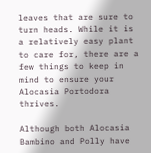leaves that are sure to turn heads. While it is a relatively easy plant to care for, there are a few things to keep in mind to ensure your Alocasia Portodora thrives.

Although both Alocasia Bambino and Polly have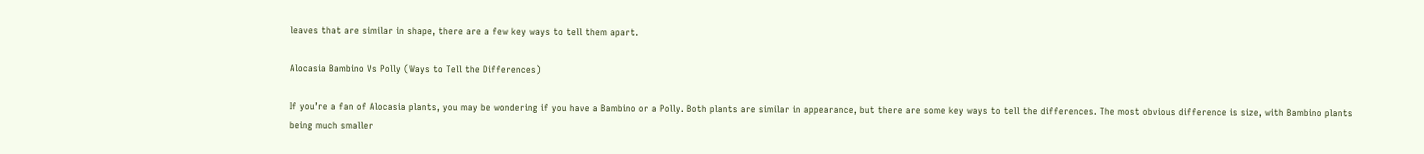leaves that are similar in shape, there are a few key ways to tell them apart.

Alocasia Bambino Vs Polly (Ways to Tell the Differences)

If you’re a fan of Alocasia plants, you may be wondering if you have a Bambino or a Polly. Both plants are similar in appearance, but there are some key ways to tell the differences. The most obvious difference is size, with Bambino plants being much smaller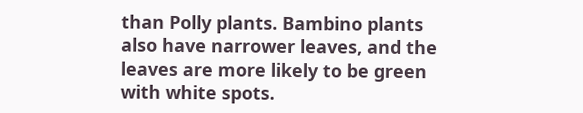than Polly plants. Bambino plants also have narrower leaves, and the leaves are more likely to be green with white spots.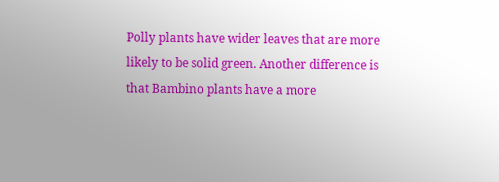Polly plants have wider leaves that are more likely to be solid green. Another difference is that Bambino plants have a more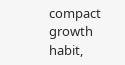compact growth habit,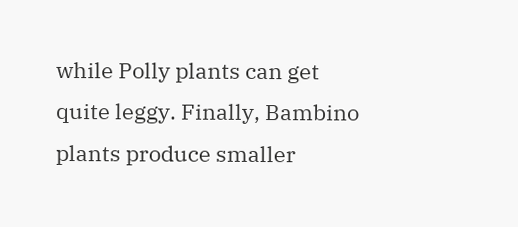while Polly plants can get quite leggy. Finally, Bambino plants produce smaller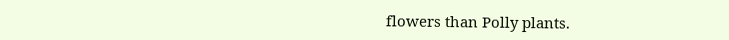flowers than Polly plants.